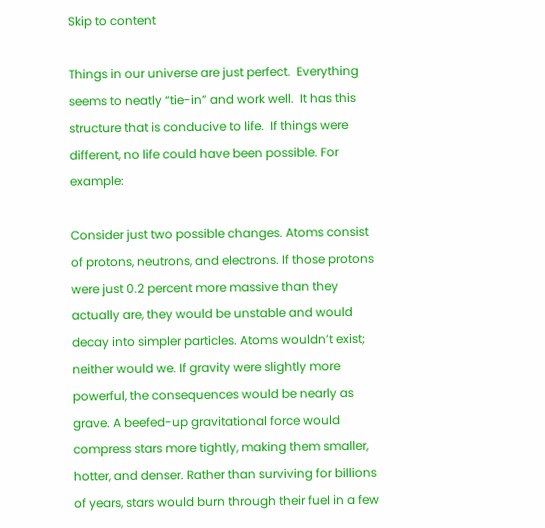Skip to content

Things in our universe are just perfect.  Everything seems to neatly “tie-in” and work well.  It has this structure that is conducive to life.  If things were different, no life could have been possible. For example:

Consider just two possible changes. Atoms consist of protons, neutrons, and electrons. If those protons were just 0.2 percent more massive than they actually are, they would be unstable and would decay into simpler particles. Atoms wouldn’t exist; neither would we. If gravity were slightly more powerful, the consequences would be nearly as grave. A beefed-up gravitational force would compress stars more tightly, making them smaller, hotter, and denser. Rather than surviving for billions of years, stars would burn through their fuel in a few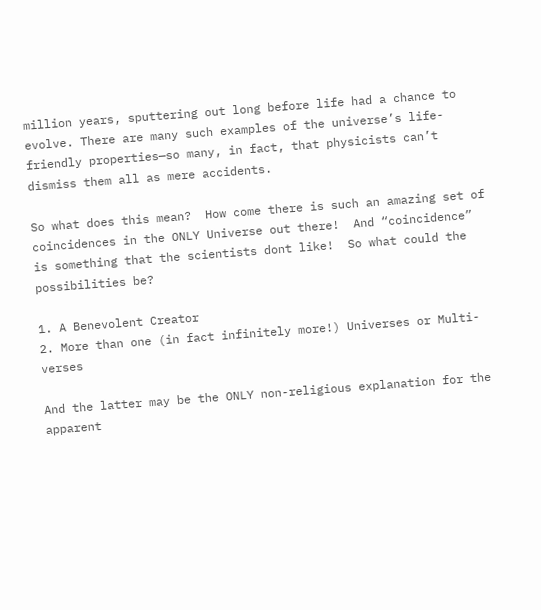million years, sputtering out long before life had a chance to evolve. There are many such examples of the universe’s life-friendly properties—so many, in fact, that physicists can’t dismiss them all as mere accidents.

So what does this mean?  How come there is such an amazing set of coincidences in the ONLY Universe out there!  And “coincidence” is something that the scientists dont like!  So what could the possibilities be?

1. A Benevolent Creator
2. More than one (in fact infinitely more!) Universes or Multi-verses

And the latter may be the ONLY non-religious explanation for the apparent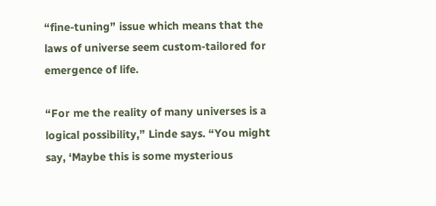“fine-tuning” issue which means that the laws of universe seem custom-tailored for emergence of life.

“For me the reality of many universes is a logical possibility,” Linde says. “You might say, ‘Maybe this is some mysterious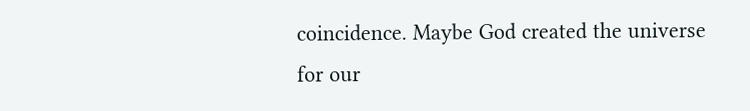coincidence. Maybe God created the universe for our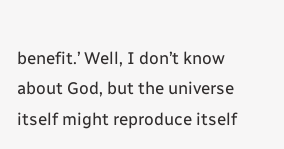benefit.’ Well, I don’t know about God, but the universe itself might reproduce itself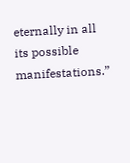eternally in all its possible manifestations.”